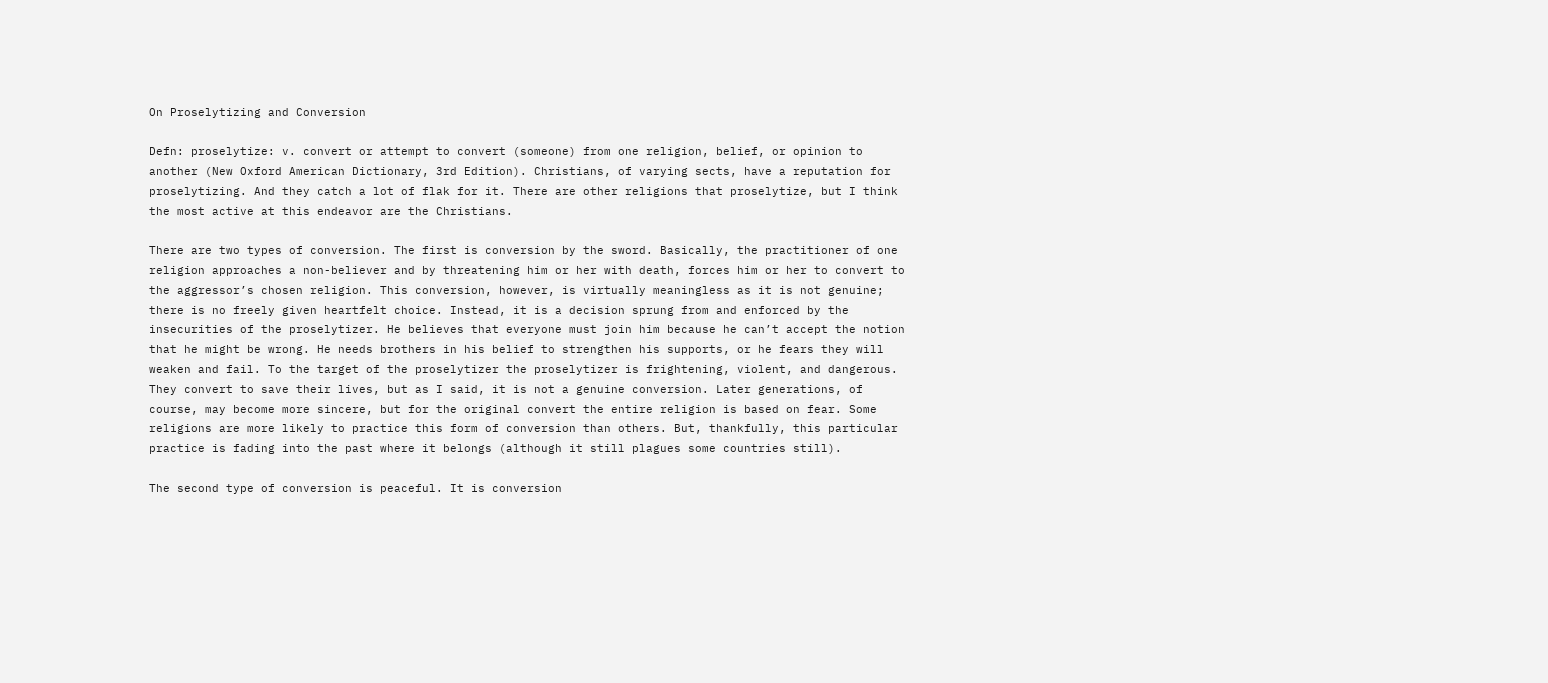On Proselytizing and Conversion

Defn: proselytize: v. convert or attempt to convert (someone) from one religion, belief, or opinion to another (New Oxford American Dictionary, 3rd Edition). Christians, of varying sects, have a reputation for proselytizing. And they catch a lot of flak for it. There are other religions that proselytize, but I think the most active at this endeavor are the Christians.

There are two types of conversion. The first is conversion by the sword. Basically, the practitioner of one religion approaches a non-believer and by threatening him or her with death, forces him or her to convert to the aggressor’s chosen religion. This conversion, however, is virtually meaningless as it is not genuine; there is no freely given heartfelt choice. Instead, it is a decision sprung from and enforced by the insecurities of the proselytizer. He believes that everyone must join him because he can’t accept the notion that he might be wrong. He needs brothers in his belief to strengthen his supports, or he fears they will weaken and fail. To the target of the proselytizer the proselytizer is frightening, violent, and dangerous. They convert to save their lives, but as I said, it is not a genuine conversion. Later generations, of course, may become more sincere, but for the original convert the entire religion is based on fear. Some religions are more likely to practice this form of conversion than others. But, thankfully, this particular practice is fading into the past where it belongs (although it still plagues some countries still).

The second type of conversion is peaceful. It is conversion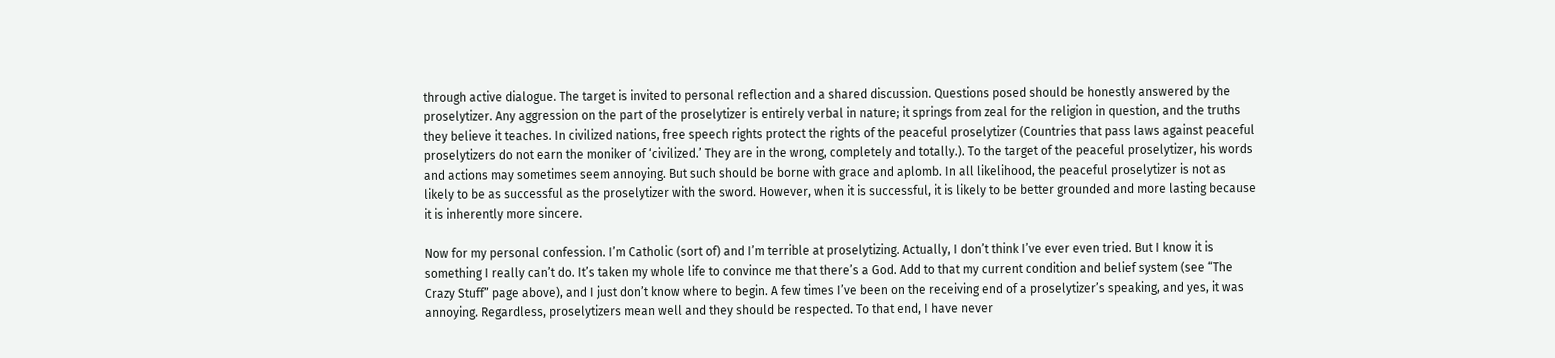through active dialogue. The target is invited to personal reflection and a shared discussion. Questions posed should be honestly answered by the proselytizer. Any aggression on the part of the proselytizer is entirely verbal in nature; it springs from zeal for the religion in question, and the truths they believe it teaches. In civilized nations, free speech rights protect the rights of the peaceful proselytizer (Countries that pass laws against peaceful proselytizers do not earn the moniker of ‘civilized.’ They are in the wrong, completely and totally.). To the target of the peaceful proselytizer, his words and actions may sometimes seem annoying. But such should be borne with grace and aplomb. In all likelihood, the peaceful proselytizer is not as likely to be as successful as the proselytizer with the sword. However, when it is successful, it is likely to be better grounded and more lasting because it is inherently more sincere.

Now for my personal confession. I’m Catholic (sort of) and I’m terrible at proselytizing. Actually, I don’t think I’ve ever even tried. But I know it is something I really can’t do. It’s taken my whole life to convince me that there’s a God. Add to that my current condition and belief system (see “The Crazy Stuff” page above), and I just don’t know where to begin. A few times I’ve been on the receiving end of a proselytizer’s speaking, and yes, it was annoying. Regardless, proselytizers mean well and they should be respected. To that end, I have never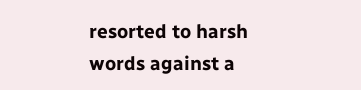resorted to harsh words against a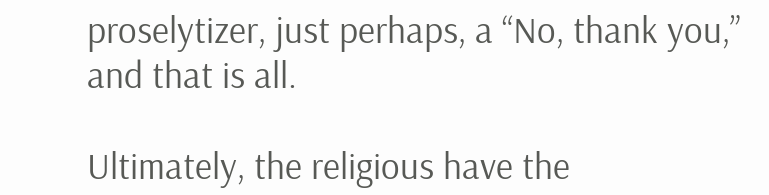proselytizer, just perhaps, a “No, thank you,” and that is all.

Ultimately, the religious have the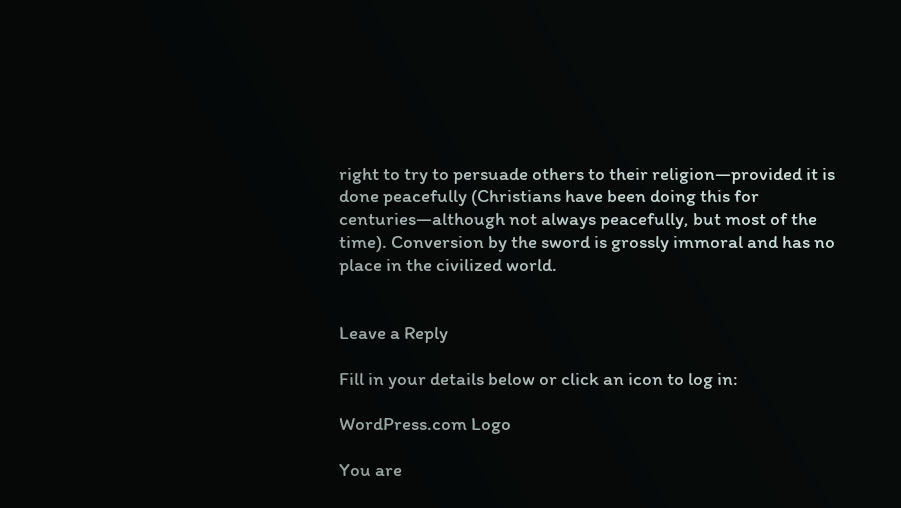right to try to persuade others to their religion—provided it is done peacefully (Christians have been doing this for centuries—although not always peacefully, but most of the time). Conversion by the sword is grossly immoral and has no place in the civilized world.


Leave a Reply

Fill in your details below or click an icon to log in:

WordPress.com Logo

You are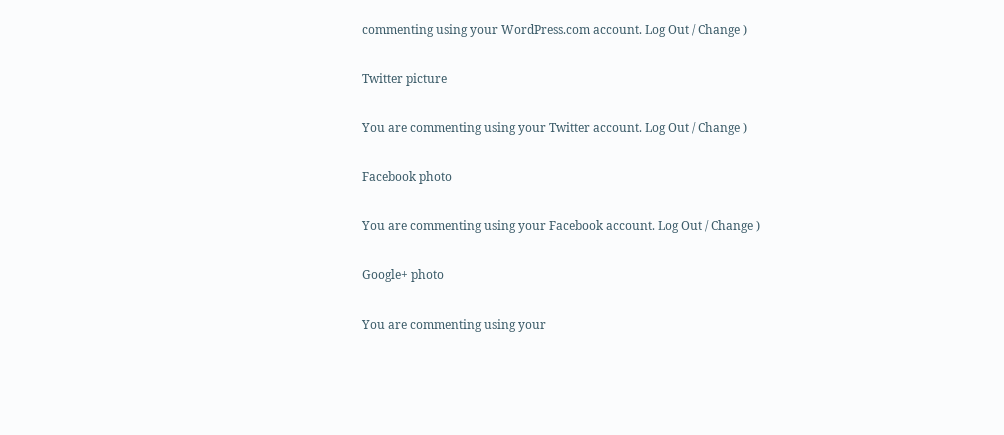commenting using your WordPress.com account. Log Out / Change )

Twitter picture

You are commenting using your Twitter account. Log Out / Change )

Facebook photo

You are commenting using your Facebook account. Log Out / Change )

Google+ photo

You are commenting using your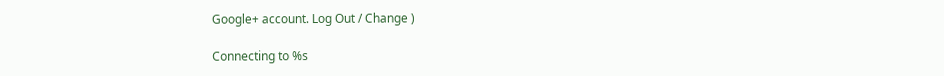Google+ account. Log Out / Change )

Connecting to %s